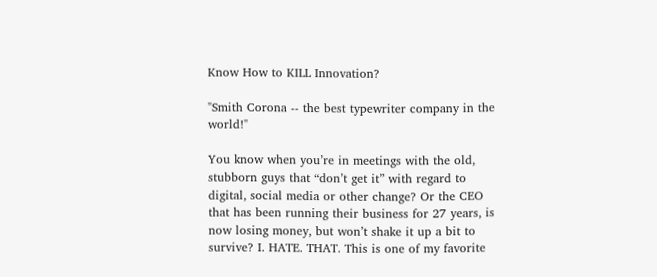Know How to KILL Innovation?

"Smith Corona -- the best typewriter company in the world!"

You know when you’re in meetings with the old, stubborn guys that “don’t get it” with regard to digital, social media or other change? Or the CEO that has been running their business for 27 years, is now losing money, but won’t shake it up a bit to survive? I. HATE. THAT. This is one of my favorite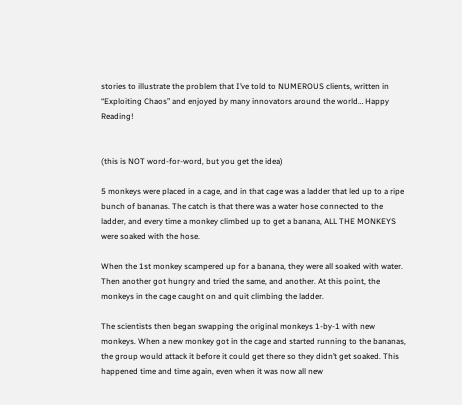stories to illustrate the problem that I’ve told to NUMEROUS clients, written in “Exploiting Chaos” and enjoyed by many innovators around the world… Happy Reading!


(this is NOT word-for-word, but you get the idea)

5 monkeys were placed in a cage, and in that cage was a ladder that led up to a ripe bunch of bananas. The catch is that there was a water hose connected to the ladder, and every time a monkey climbed up to get a banana, ALL THE MONKEYS were soaked with the hose.

When the 1st monkey scampered up for a banana, they were all soaked with water. Then another got hungry and tried the same, and another. At this point, the monkeys in the cage caught on and quit climbing the ladder.

The scientists then began swapping the original monkeys 1-by-1 with new monkeys. When a new monkey got in the cage and started running to the bananas, the group would attack it before it could get there so they didn’t get soaked. This happened time and time again, even when it was now all new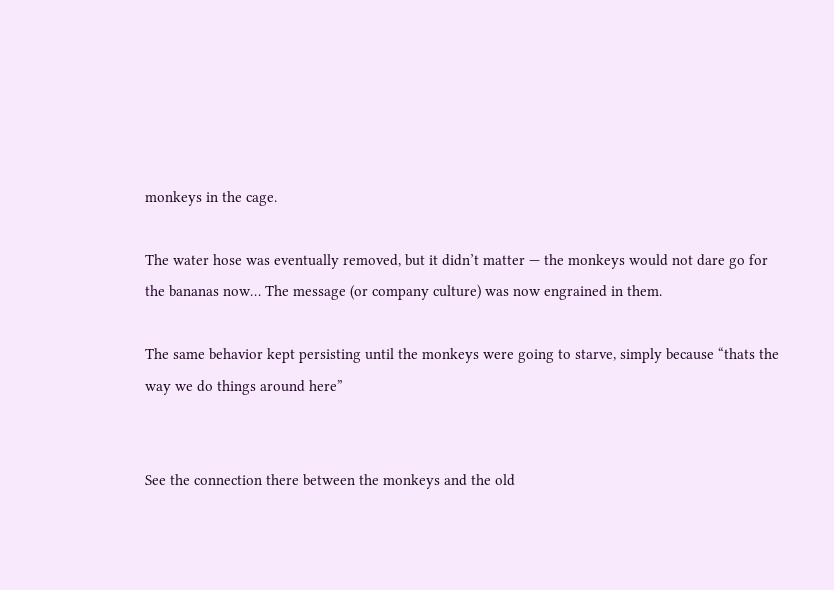monkeys in the cage.

The water hose was eventually removed, but it didn’t matter — the monkeys would not dare go for the bananas now… The message (or company culture) was now engrained in them.

The same behavior kept persisting until the monkeys were going to starve, simply because “thats the way we do things around here”


See the connection there between the monkeys and the old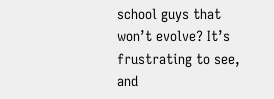school guys that won’t evolve? It’s frustrating to see, and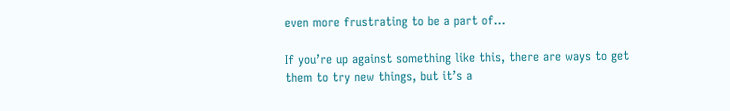even more frustrating to be a part of…

If you’re up against something like this, there are ways to get them to try new things, but it’s a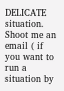DELICATE situation. Shoot me an email ( if you want to run a situation by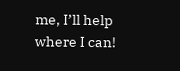me, I’ll help where I can!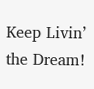Keep Livin’ the Dream!